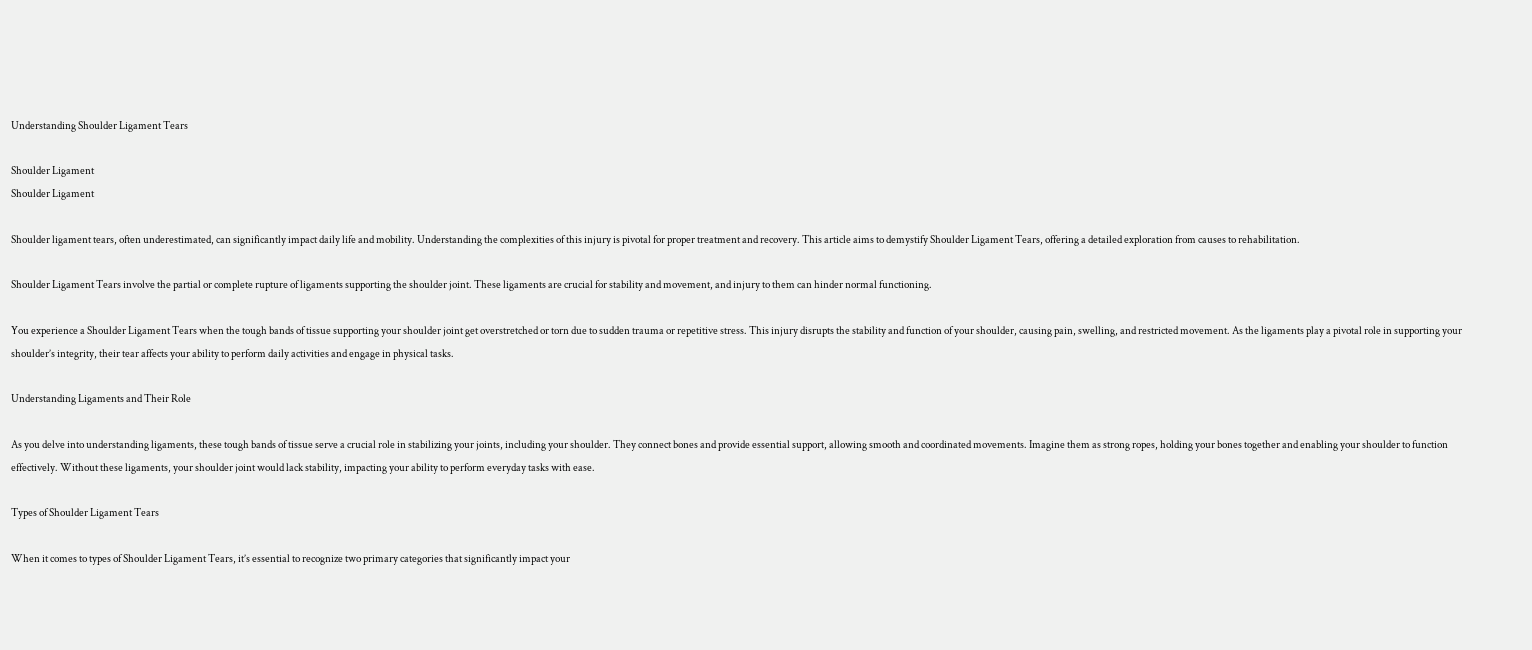Understanding Shoulder Ligament Tears

Shoulder Ligament
Shoulder Ligament

Shoulder ligament tears, often underestimated, can significantly impact daily life and mobility. Understanding the complexities of this injury is pivotal for proper treatment and recovery. This article aims to demystify Shoulder Ligament Tears, offering a detailed exploration from causes to rehabilitation.

Shoulder Ligament Tears involve the partial or complete rupture of ligaments supporting the shoulder joint. These ligaments are crucial for stability and movement, and injury to them can hinder normal functioning.

You experience a Shoulder Ligament Tears when the tough bands of tissue supporting your shoulder joint get overstretched or torn due to sudden trauma or repetitive stress. This injury disrupts the stability and function of your shoulder, causing pain, swelling, and restricted movement. As the ligaments play a pivotal role in supporting your shoulder’s integrity, their tear affects your ability to perform daily activities and engage in physical tasks.

Understanding Ligaments and Their Role

As you delve into understanding ligaments, these tough bands of tissue serve a crucial role in stabilizing your joints, including your shoulder. They connect bones and provide essential support, allowing smooth and coordinated movements. Imagine them as strong ropes, holding your bones together and enabling your shoulder to function effectively. Without these ligaments, your shoulder joint would lack stability, impacting your ability to perform everyday tasks with ease.

Types of Shoulder Ligament Tears

When it comes to types of Shoulder Ligament Tears, it’s essential to recognize two primary categories that significantly impact your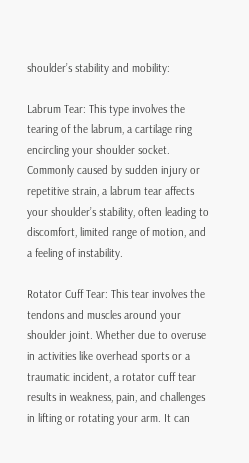shoulder’s stability and mobility:

Labrum Tear: This type involves the tearing of the labrum, a cartilage ring encircling your shoulder socket. Commonly caused by sudden injury or repetitive strain, a labrum tear affects your shoulder’s stability, often leading to discomfort, limited range of motion, and a feeling of instability.

Rotator Cuff Tear: This tear involves the tendons and muscles around your shoulder joint. Whether due to overuse in activities like overhead sports or a traumatic incident, a rotator cuff tear results in weakness, pain, and challenges in lifting or rotating your arm. It can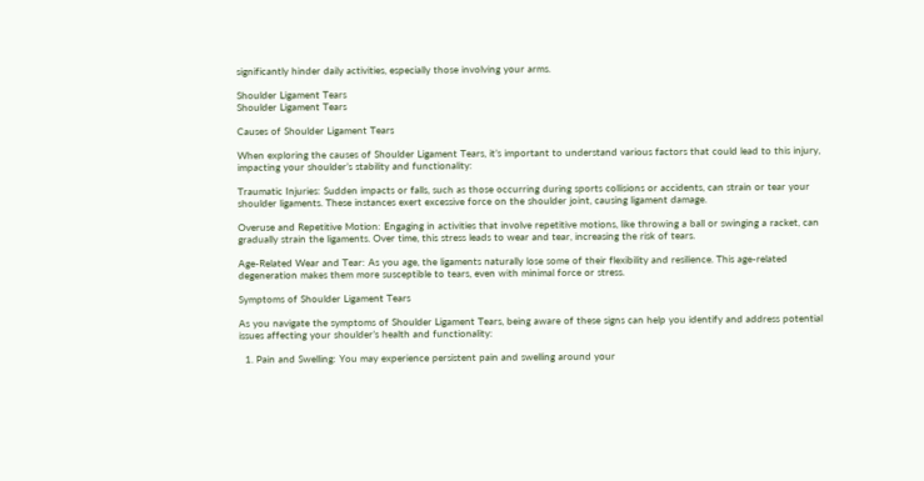significantly hinder daily activities, especially those involving your arms.

Shoulder Ligament Tears
Shoulder Ligament Tears

Causes of Shoulder Ligament Tears

When exploring the causes of Shoulder Ligament Tears, it’s important to understand various factors that could lead to this injury, impacting your shoulder’s stability and functionality:

Traumatic Injuries: Sudden impacts or falls, such as those occurring during sports collisions or accidents, can strain or tear your shoulder ligaments. These instances exert excessive force on the shoulder joint, causing ligament damage.

Overuse and Repetitive Motion: Engaging in activities that involve repetitive motions, like throwing a ball or swinging a racket, can gradually strain the ligaments. Over time, this stress leads to wear and tear, increasing the risk of tears.

Age-Related Wear and Tear: As you age, the ligaments naturally lose some of their flexibility and resilience. This age-related degeneration makes them more susceptible to tears, even with minimal force or stress.

Symptoms of Shoulder Ligament Tears

As you navigate the symptoms of Shoulder Ligament Tears, being aware of these signs can help you identify and address potential issues affecting your shoulder’s health and functionality:

  1. Pain and Swelling: You may experience persistent pain and swelling around your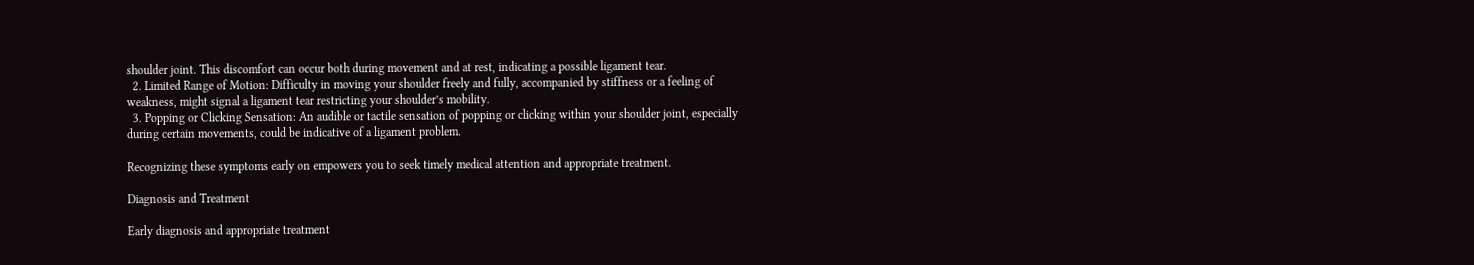shoulder joint. This discomfort can occur both during movement and at rest, indicating a possible ligament tear.
  2. Limited Range of Motion: Difficulty in moving your shoulder freely and fully, accompanied by stiffness or a feeling of weakness, might signal a ligament tear restricting your shoulder’s mobility.
  3. Popping or Clicking Sensation: An audible or tactile sensation of popping or clicking within your shoulder joint, especially during certain movements, could be indicative of a ligament problem.

Recognizing these symptoms early on empowers you to seek timely medical attention and appropriate treatment.

Diagnosis and Treatment

Early diagnosis and appropriate treatment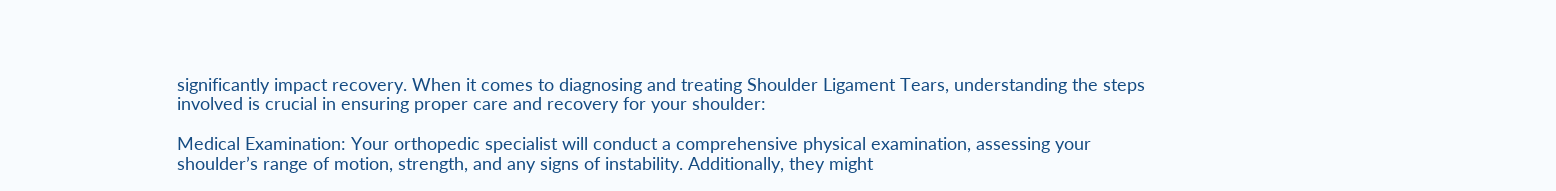significantly impact recovery. When it comes to diagnosing and treating Shoulder Ligament Tears, understanding the steps involved is crucial in ensuring proper care and recovery for your shoulder:

Medical Examination: Your orthopedic specialist will conduct a comprehensive physical examination, assessing your shoulder’s range of motion, strength, and any signs of instability. Additionally, they might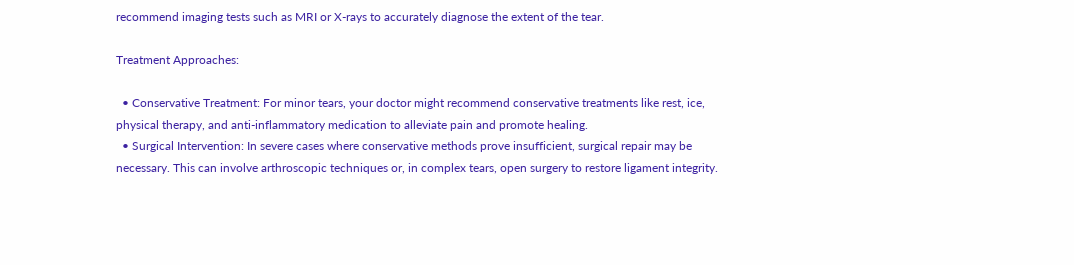recommend imaging tests such as MRI or X-rays to accurately diagnose the extent of the tear.

Treatment Approaches:

  • Conservative Treatment: For minor tears, your doctor might recommend conservative treatments like rest, ice, physical therapy, and anti-inflammatory medication to alleviate pain and promote healing.
  • Surgical Intervention: In severe cases where conservative methods prove insufficient, surgical repair may be necessary. This can involve arthroscopic techniques or, in complex tears, open surgery to restore ligament integrity.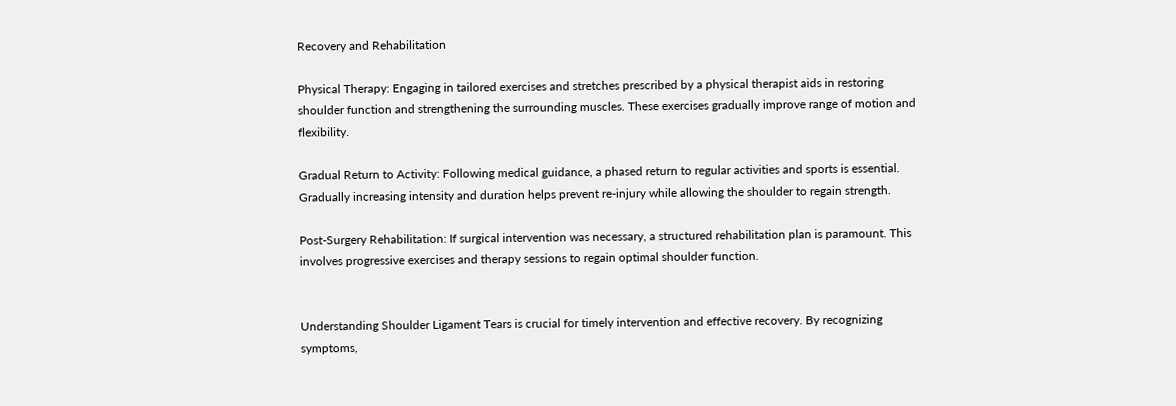Recovery and Rehabilitation

Physical Therapy: Engaging in tailored exercises and stretches prescribed by a physical therapist aids in restoring shoulder function and strengthening the surrounding muscles. These exercises gradually improve range of motion and flexibility.

Gradual Return to Activity: Following medical guidance, a phased return to regular activities and sports is essential. Gradually increasing intensity and duration helps prevent re-injury while allowing the shoulder to regain strength.

Post-Surgery Rehabilitation: If surgical intervention was necessary, a structured rehabilitation plan is paramount. This involves progressive exercises and therapy sessions to regain optimal shoulder function.


Understanding Shoulder Ligament Tears is crucial for timely intervention and effective recovery. By recognizing symptoms,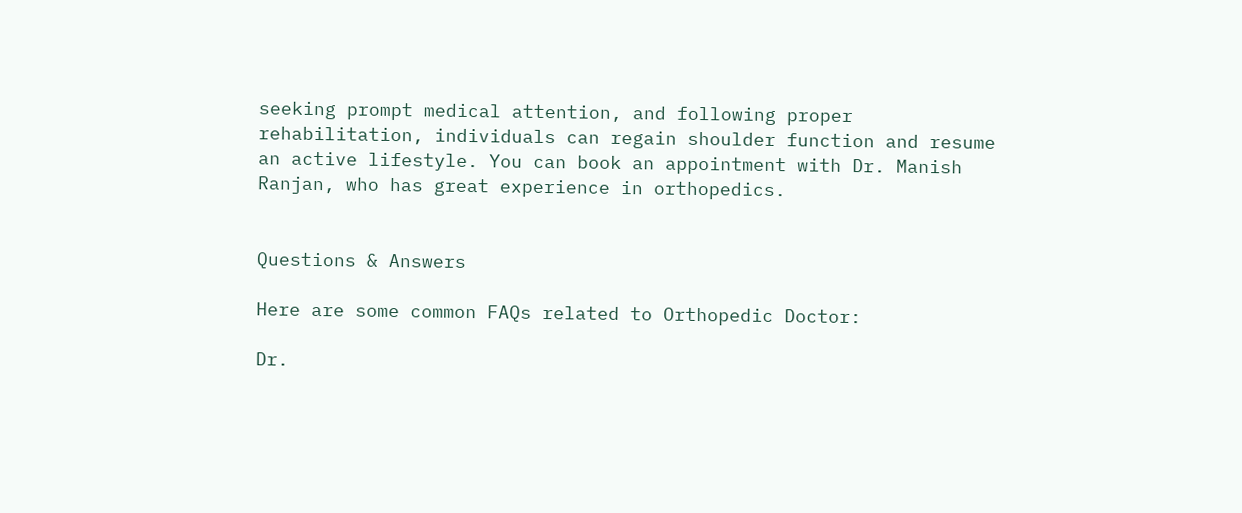seeking prompt medical attention, and following proper rehabilitation, individuals can regain shoulder function and resume an active lifestyle. You can book an appointment with Dr. Manish Ranjan, who has great experience in orthopedics.


Questions & Answers

Here are some common FAQs related to Orthopedic Doctor:

Dr.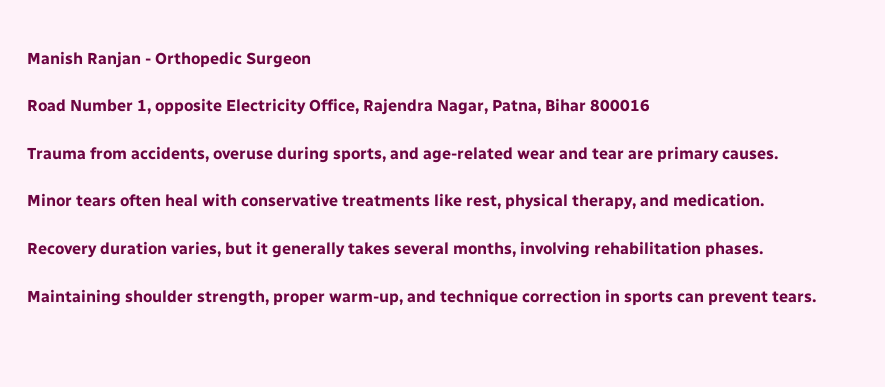Manish Ranjan - Orthopedic Surgeon

Road Number 1, opposite Electricity Office, Rajendra Nagar, Patna, Bihar 800016

Trauma from accidents, overuse during sports, and age-related wear and tear are primary causes.

Minor tears often heal with conservative treatments like rest, physical therapy, and medication.

Recovery duration varies, but it generally takes several months, involving rehabilitation phases.

Maintaining shoulder strength, proper warm-up, and technique correction in sports can prevent tears.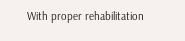With proper rehabilitation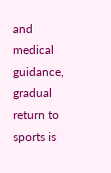and medical guidance, gradual return to sports is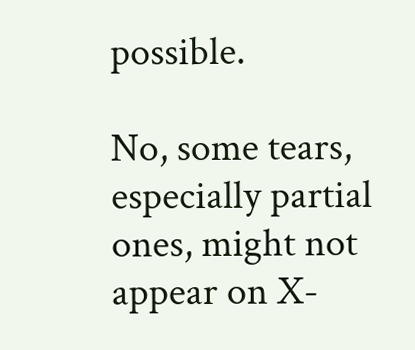possible.

No, some tears, especially partial ones, might not appear on X-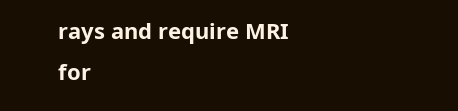rays and require MRI for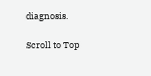diagnosis.

Scroll to Top